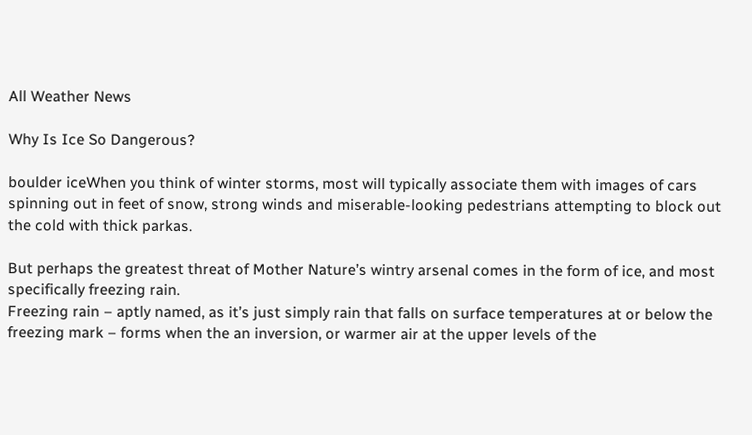All Weather News

Why Is Ice So Dangerous?

boulder iceWhen you think of winter storms, most will typically associate them with images of cars spinning out in feet of snow, strong winds and miserable-looking pedestrians attempting to block out the cold with thick parkas.

But perhaps the greatest threat of Mother Nature’s wintry arsenal comes in the form of ice, and most specifically freezing rain.
Freezing rain – aptly named, as it’s just simply rain that falls on surface temperatures at or below the freezing mark – forms when the an inversion, or warmer air at the upper levels of the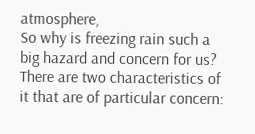atmosphere,
So why is freezing rain such a big hazard and concern for us? There are two characteristics of it that are of particular concern: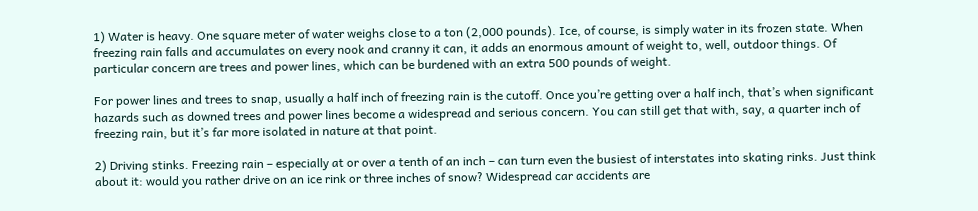1) Water is heavy. One square meter of water weighs close to a ton (2,000 pounds). Ice, of course, is simply water in its frozen state. When freezing rain falls and accumulates on every nook and cranny it can, it adds an enormous amount of weight to, well, outdoor things. Of particular concern are trees and power lines, which can be burdened with an extra 500 pounds of weight.

For power lines and trees to snap, usually a half inch of freezing rain is the cutoff. Once you’re getting over a half inch, that’s when significant hazards such as downed trees and power lines become a widespread and serious concern. You can still get that with, say, a quarter inch of freezing rain, but it’s far more isolated in nature at that point.

2) Driving stinks. Freezing rain – especially at or over a tenth of an inch – can turn even the busiest of interstates into skating rinks. Just think about it: would you rather drive on an ice rink or three inches of snow? Widespread car accidents are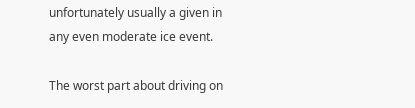unfortunately usually a given in any even moderate ice event.

The worst part about driving on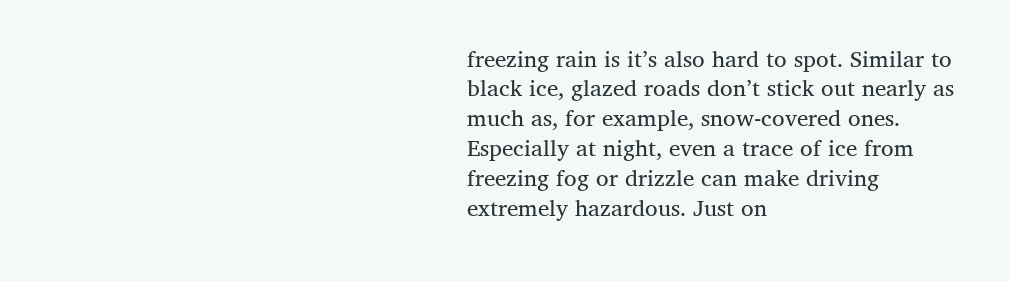freezing rain is it’s also hard to spot. Similar to black ice, glazed roads don’t stick out nearly as much as, for example, snow-covered ones. Especially at night, even a trace of ice from freezing fog or drizzle can make driving extremely hazardous. Just on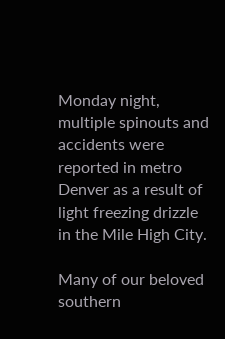Monday night, multiple spinouts and accidents were reported in metro Denver as a result of light freezing drizzle in the Mile High City.

Many of our beloved southern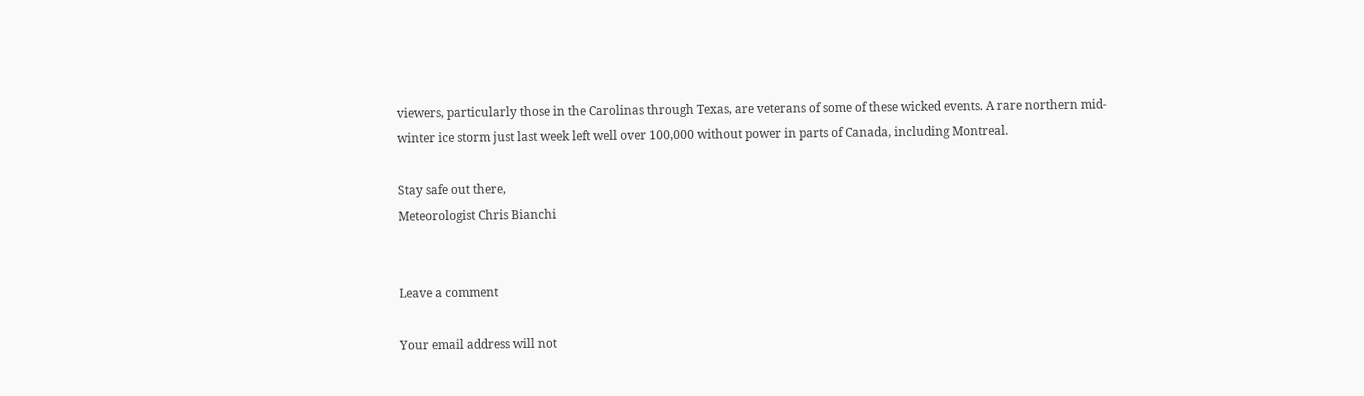viewers, particularly those in the Carolinas through Texas, are veterans of some of these wicked events. A rare northern mid-winter ice storm just last week left well over 100,000 without power in parts of Canada, including Montreal.

Stay safe out there,
Meteorologist Chris Bianchi


Leave a comment

Your email address will not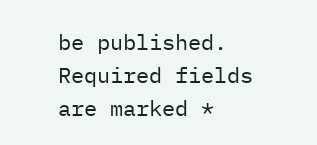be published. Required fields are marked *